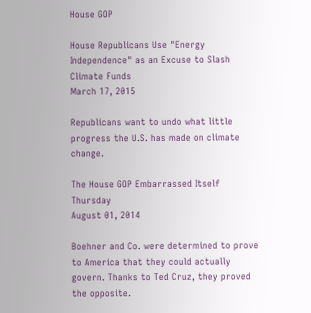House GOP

House Republicans Use "Energy Independence" as an Excuse to Slash Climate Funds
March 17, 2015

Republicans want to undo what little progress the U.S. has made on climate change.

The House GOP Embarrassed Itself Thursday
August 01, 2014

Boehner and Co. were determined to prove to America that they could actually govern. Thanks to Ted Cruz, they proved the opposite.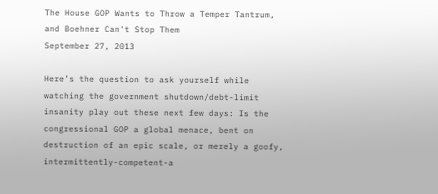The House GOP Wants to Throw a Temper Tantrum, and Boehner Can't Stop Them
September 27, 2013

Here’s the question to ask yourself while watching the government shutdown/debt-limit insanity play out these next few days: Is the congressional GOP a global menace, bent on destruction of an epic scale, or merely a goofy, intermittently-competent-a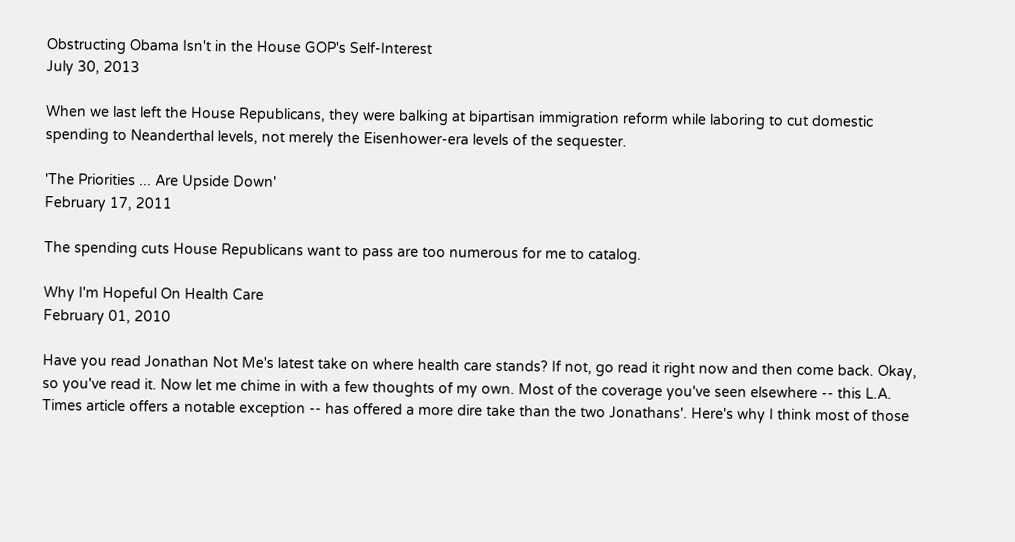Obstructing Obama Isn't in the House GOP's Self-Interest
July 30, 2013

When we last left the House Republicans, they were balking at bipartisan immigration reform while laboring to cut domestic spending to Neanderthal levels, not merely the Eisenhower-era levels of the sequester.

'The Priorities ... Are Upside Down'
February 17, 2011

The spending cuts House Republicans want to pass are too numerous for me to catalog.

Why I'm Hopeful On Health Care
February 01, 2010

Have you read Jonathan Not Me's latest take on where health care stands? If not, go read it right now and then come back. Okay, so you've read it. Now let me chime in with a few thoughts of my own. Most of the coverage you've seen elsewhere -- this L.A. Times article offers a notable exception -- has offered a more dire take than the two Jonathans'. Here's why I think most of those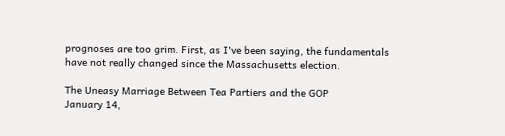prognoses are too grim. First, as I've been saying, the fundamentals have not really changed since the Massachusetts election.

The Uneasy Marriage Between Tea Partiers and the GOP
January 14,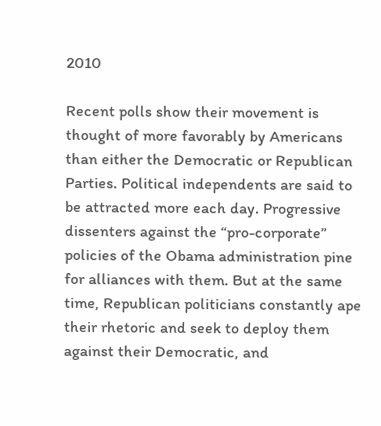2010

Recent polls show their movement is thought of more favorably by Americans than either the Democratic or Republican Parties. Political independents are said to be attracted more each day. Progressive dissenters against the “pro-corporate” policies of the Obama administration pine for alliances with them. But at the same time, Republican politicians constantly ape their rhetoric and seek to deploy them against their Democratic, and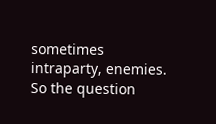sometimes intraparty, enemies. So the question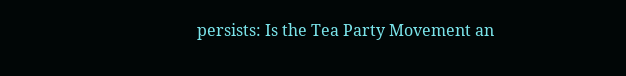persists: Is the Tea Party Movement an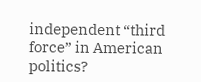independent “third force” in American politics?